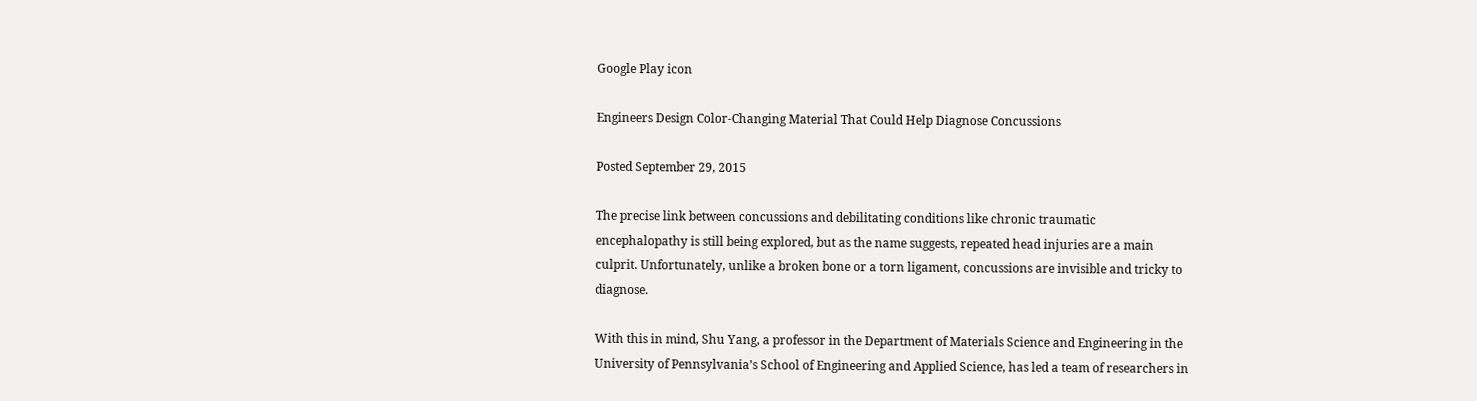Google Play icon

Engineers Design Color-Changing Material That Could Help Diagnose Concussions

Posted September 29, 2015

The precise link between concussions and debilitating conditions like chronic traumatic encephalopathy is still being explored, but as the name suggests, repeated head injuries are a main culprit. Unfortunately, unlike a broken bone or a torn ligament, concussions are invisible and tricky to diagnose.

With this in mind, Shu Yang, a professor in the Department of Materials Science and Engineering in the University of Pennsylvania’s School of Engineering and Applied Science, has led a team of researchers in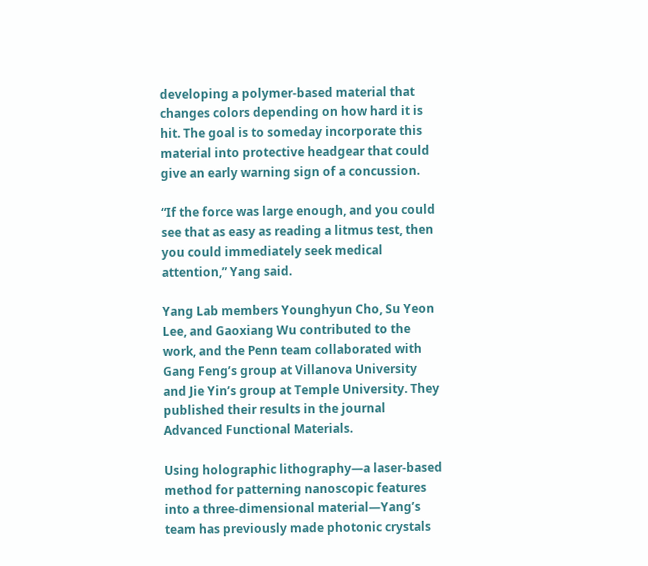developing a polymer-based material that changes colors depending on how hard it is hit. The goal is to someday incorporate this material into protective headgear that could give an early warning sign of a concussion.

“If the force was large enough, and you could see that as easy as reading a litmus test, then you could immediately seek medical attention,” Yang said.

Yang Lab members Younghyun Cho, Su Yeon Lee, and Gaoxiang Wu contributed to the work, and the Penn team collaborated with Gang Feng’s group at Villanova University and Jie Yin’s group at Temple University. They published their results in the journal Advanced Functional Materials.

Using holographic lithography—a laser-based method for patterning nanoscopic features into a three-dimensional material—Yang’s team has previously made photonic crystals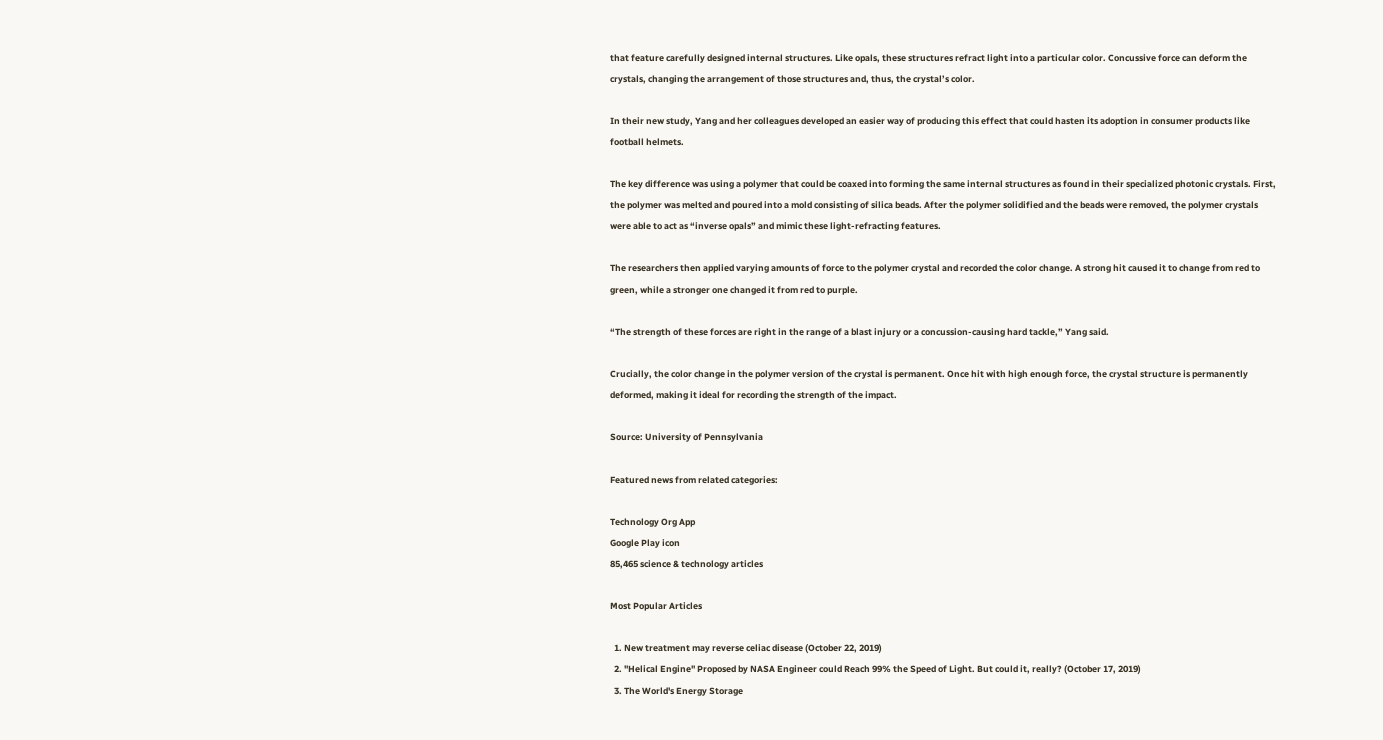that feature carefully designed internal structures. Like opals, these structures refract light into a particular color. Concussive force can deform the crystals, changing the arrangement of those structures and, thus, the crystal’s color.

In their new study, Yang and her colleagues developed an easier way of producing this effect that could hasten its adoption in consumer products like football helmets.

The key difference was using a polymer that could be coaxed into forming the same internal structures as found in their specialized photonic crystals. First, the polymer was melted and poured into a mold consisting of silica beads. After the polymer solidified and the beads were removed, the polymer crystals were able to act as “inverse opals” and mimic these light-refracting features.

The researchers then applied varying amounts of force to the polymer crystal and recorded the color change. A strong hit caused it to change from red to green, while a stronger one changed it from red to purple.

“The strength of these forces are right in the range of a blast injury or a concussion-causing hard tackle,” Yang said.

Crucially, the color change in the polymer version of the crystal is permanent. Once hit with high enough force, the crystal structure is permanently deformed, making it ideal for recording the strength of the impact.

Source: University of Pennsylvania

Featured news from related categories:

Technology Org App
Google Play icon
85,465 science & technology articles

Most Popular Articles

  1. New treatment may reverse celiac disease (October 22, 2019)
  2. "Helical Engine" Proposed by NASA Engineer could Reach 99% the Speed of Light. But could it, really? (October 17, 2019)
  3. The World's Energy Storage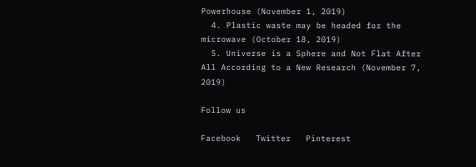Powerhouse (November 1, 2019)
  4. Plastic waste may be headed for the microwave (October 18, 2019)
  5. Universe is a Sphere and Not Flat After All According to a New Research (November 7, 2019)

Follow us

Facebook   Twitter   Pinterest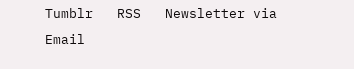Tumblr   RSS   Newsletter via Email